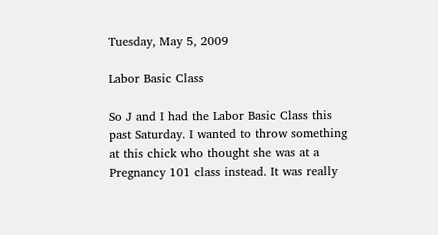Tuesday, May 5, 2009

Labor Basic Class

So J and I had the Labor Basic Class this past Saturday. I wanted to throw something at this chick who thought she was at a Pregnancy 101 class instead. It was really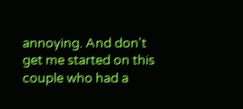annoying. And don't get me started on this couple who had a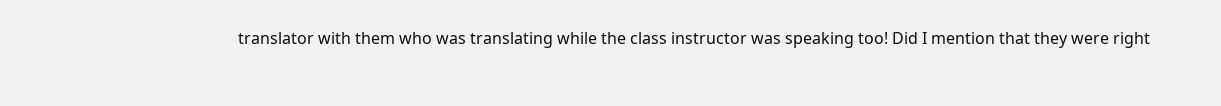translator with them who was translating while the class instructor was speaking too! Did I mention that they were right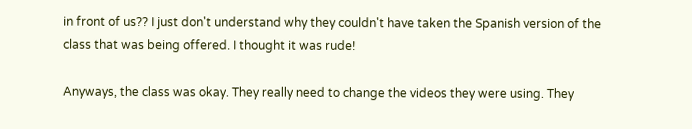in front of us?? I just don't understand why they couldn't have taken the Spanish version of the class that was being offered. I thought it was rude!

Anyways, the class was okay. They really need to change the videos they were using. They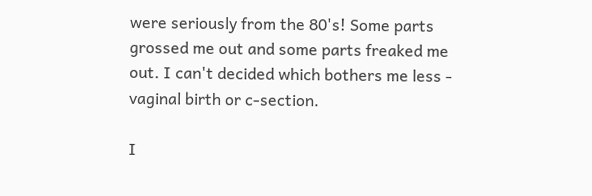were seriously from the 80's! Some parts grossed me out and some parts freaked me out. I can't decided which bothers me less - vaginal birth or c-section.

I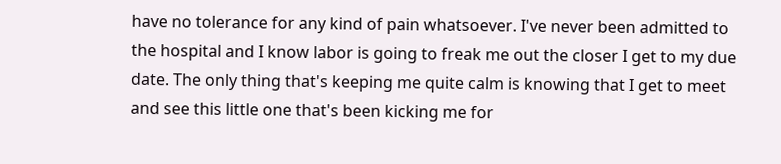have no tolerance for any kind of pain whatsoever. I've never been admitted to the hospital and I know labor is going to freak me out the closer I get to my due date. The only thing that's keeping me quite calm is knowing that I get to meet and see this little one that's been kicking me for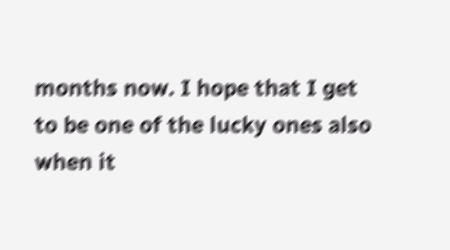months now. I hope that I get to be one of the lucky ones also when it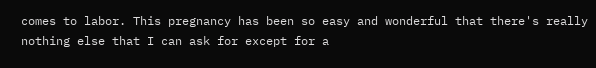comes to labor. This pregnancy has been so easy and wonderful that there's really nothing else that I can ask for except for a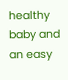healthy baby and an easy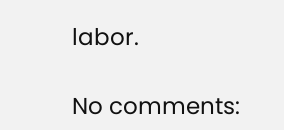labor.

No comments: